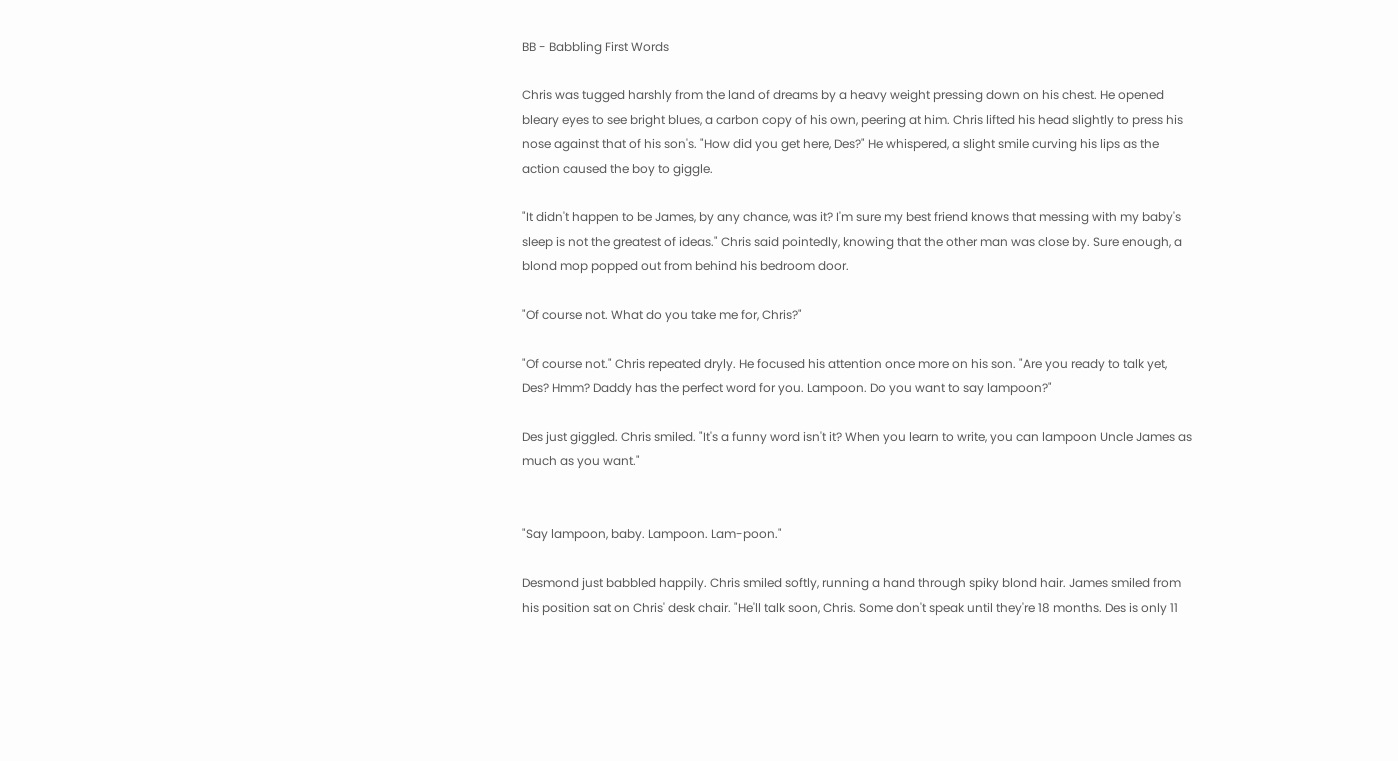BB - Babbling First Words

Chris was tugged harshly from the land of dreams by a heavy weight pressing down on his chest. He opened bleary eyes to see bright blues, a carbon copy of his own, peering at him. Chris lifted his head slightly to press his nose against that of his son's. "How did you get here, Des?" He whispered, a slight smile curving his lips as the action caused the boy to giggle.

"It didn't happen to be James, by any chance, was it? I'm sure my best friend knows that messing with my baby's sleep is not the greatest of ideas." Chris said pointedly, knowing that the other man was close by. Sure enough, a blond mop popped out from behind his bedroom door.

"Of course not. What do you take me for, Chris?"

"Of course not." Chris repeated dryly. He focused his attention once more on his son. "Are you ready to talk yet, Des? Hmm? Daddy has the perfect word for you. Lampoon. Do you want to say lampoon?"

Des just giggled. Chris smiled. "It's a funny word isn't it? When you learn to write, you can lampoon Uncle James as much as you want."


"Say lampoon, baby. Lampoon. Lam-poon."

Desmond just babbled happily. Chris smiled softly, running a hand through spiky blond hair. James smiled from his position sat on Chris' desk chair. "He'll talk soon, Chris. Some don't speak until they're 18 months. Des is only 11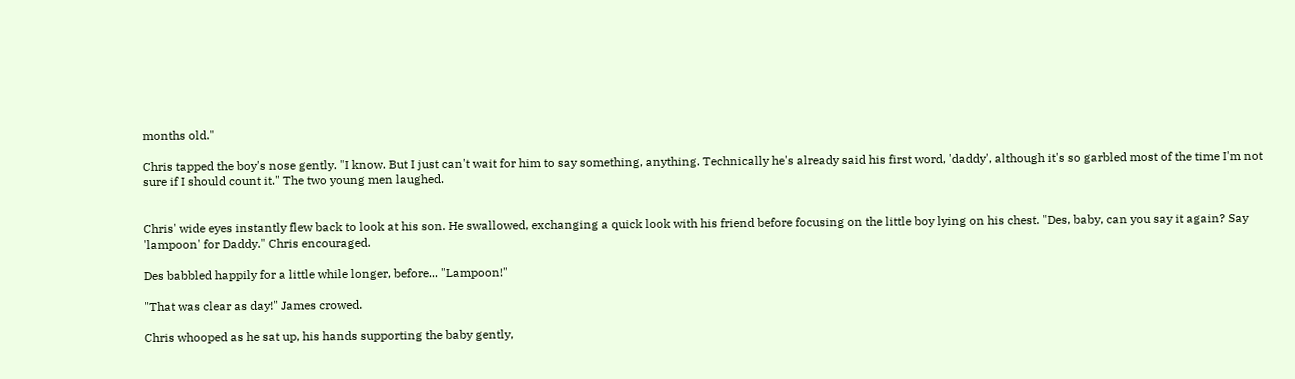months old."

Chris tapped the boy's nose gently. "I know. But I just can't wait for him to say something, anything. Technically he's already said his first word, 'daddy', although it's so garbled most of the time I'm not sure if I should count it." The two young men laughed.


Chris' wide eyes instantly flew back to look at his son. He swallowed, exchanging a quick look with his friend before focusing on the little boy lying on his chest. "Des, baby, can you say it again? Say 'lampoon' for Daddy." Chris encouraged.

Des babbled happily for a little while longer, before... "Lampoon!"

"That was clear as day!" James crowed.

Chris whooped as he sat up, his hands supporting the baby gently,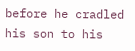before he cradled his son to his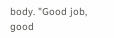body. "Good job, good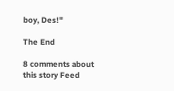boy, Des!"

The End

8 comments about this story Feed